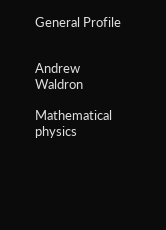General Profile


Andrew Waldron

Mathematical physics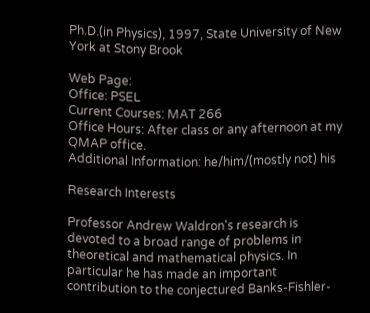Ph.D.(in Physics), 1997, State University of New York at Stony Brook

Web Page:
Office: PSEL
Current Courses: MAT 266
Office Hours: After class or any afternoon at my QMAP office.
Additional Information: he/him/(mostly not) his

Research Interests

Professor Andrew Waldron's research is devoted to a broad range of problems in theoretical and mathematical physics. In particular he has made an important contribution to the conjectured Banks-Fishler-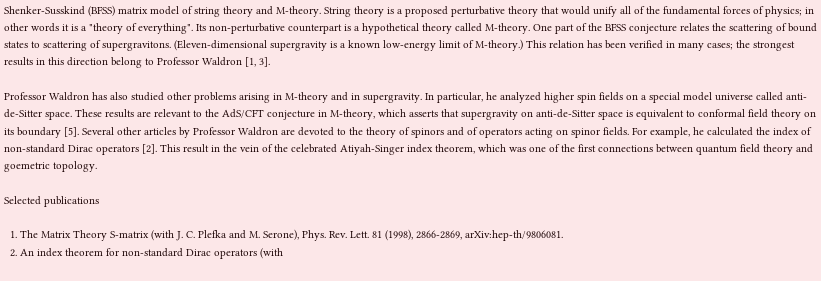Shenker-Susskind (BFSS) matrix model of string theory and M-theory. String theory is a proposed perturbative theory that would unify all of the fundamental forces of physics; in other words it is a "theory of everything". Its non-perturbative counterpart is a hypothetical theory called M-theory. One part of the BFSS conjecture relates the scattering of bound states to scattering of supergravitons. (Eleven-dimensional supergravity is a known low-energy limit of M-theory.) This relation has been verified in many cases; the strongest results in this direction belong to Professor Waldron [1, 3].

Professor Waldron has also studied other problems arising in M-theory and in supergravity. In particular, he analyzed higher spin fields on a special model universe called anti-de-Sitter space. These results are relevant to the AdS/CFT conjecture in M-theory, which asserts that supergravity on anti-de-Sitter space is equivalent to conformal field theory on its boundary [5]. Several other articles by Professor Waldron are devoted to the theory of spinors and of operators acting on spinor fields. For example, he calculated the index of non-standard Dirac operators [2]. This result in the vein of the celebrated Atiyah-Singer index theorem, which was one of the first connections between quantum field theory and goemetric topology.

Selected publications

  1. The Matrix Theory S-matrix (with J. C. Plefka and M. Serone), Phys. Rev. Lett. 81 (1998), 2866-2869, arXiv:hep-th/9806081.
  2. An index theorem for non-standard Dirac operators (with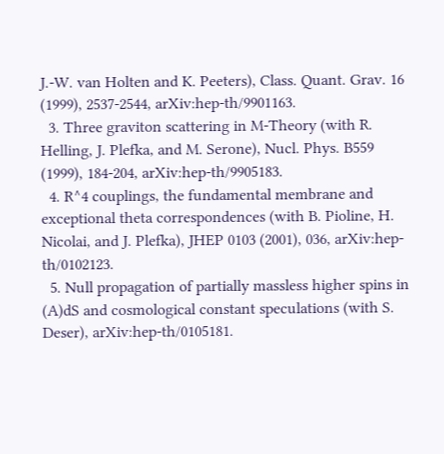J.-W. van Holten and K. Peeters), Class. Quant. Grav. 16 (1999), 2537-2544, arXiv:hep-th/9901163.
  3. Three graviton scattering in M-Theory (with R. Helling, J. Plefka, and M. Serone), Nucl. Phys. B559 (1999), 184-204, arXiv:hep-th/9905183.
  4. R^4 couplings, the fundamental membrane and exceptional theta correspondences (with B. Pioline, H. Nicolai, and J. Plefka), JHEP 0103 (2001), 036, arXiv:hep-th/0102123.
  5. Null propagation of partially massless higher spins in (A)dS and cosmological constant speculations (with S. Deser), arXiv:hep-th/0105181.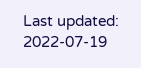Last updated: 2022-07-19